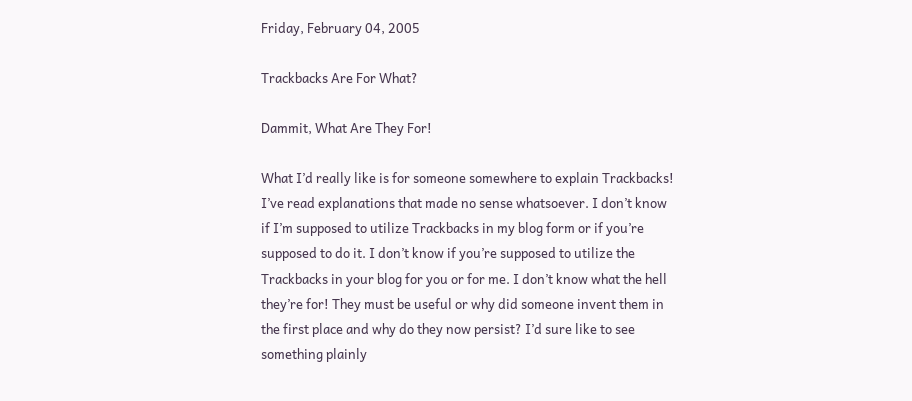Friday, February 04, 2005

Trackbacks Are For What?

Dammit, What Are They For!

What I’d really like is for someone somewhere to explain Trackbacks! I’ve read explanations that made no sense whatsoever. I don’t know if I’m supposed to utilize Trackbacks in my blog form or if you’re supposed to do it. I don’t know if you’re supposed to utilize the Trackbacks in your blog for you or for me. I don’t know what the hell they’re for! They must be useful or why did someone invent them in the first place and why do they now persist? I’d sure like to see something plainly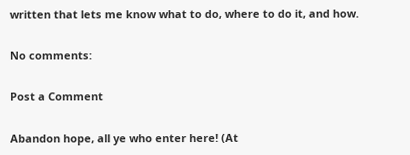written that lets me know what to do, where to do it, and how.

No comments:

Post a Comment

Abandon hope, all ye who enter here! (At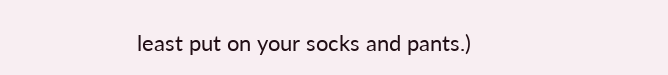least put on your socks and pants.)